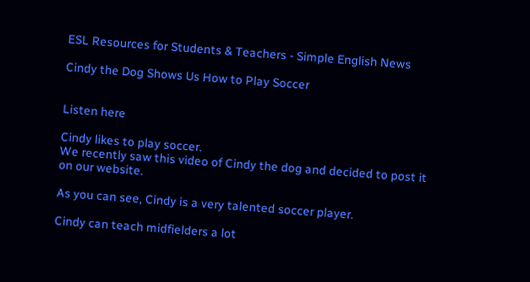ESL Resources for Students & Teachers - Simple English News

Cindy the Dog Shows Us How to Play Soccer


Listen here

Cindy likes to play soccer.
We recently saw this video of Cindy the dog and decided to post it on our website.

As you can see, Cindy is a very talented soccer player.

Cindy can teach midfielders a lot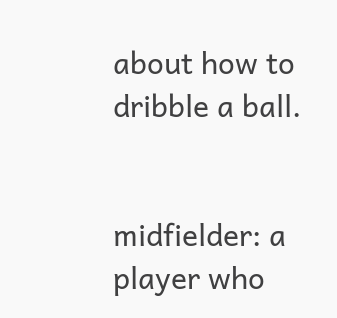about how to dribble a ball.


midfielder: a player who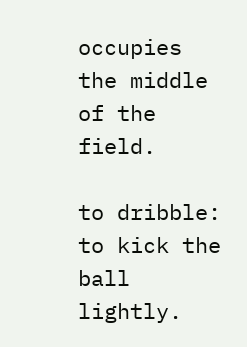occupies the middle of the field.

to dribble: to kick the ball lightly.